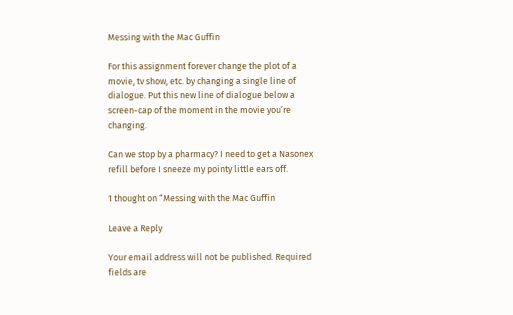Messing with the Mac Guffin

For this assignment forever change the plot of a movie, tv show, etc. by changing a single line of dialogue. Put this new line of dialogue below a screen-cap of the moment in the movie you’re changing.

Can we stop by a pharmacy? I need to get a Nasonex refill before I sneeze my pointy little ears off.

1 thought on “Messing with the Mac Guffin

Leave a Reply

Your email address will not be published. Required fields are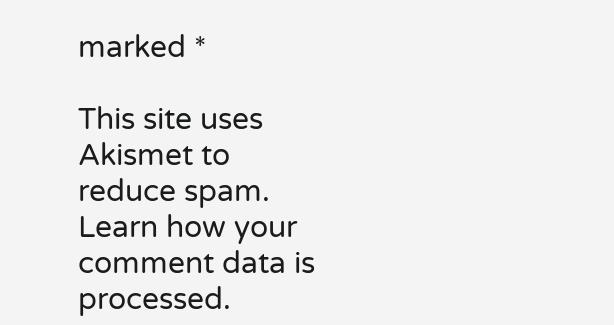marked *

This site uses Akismet to reduce spam. Learn how your comment data is processed.